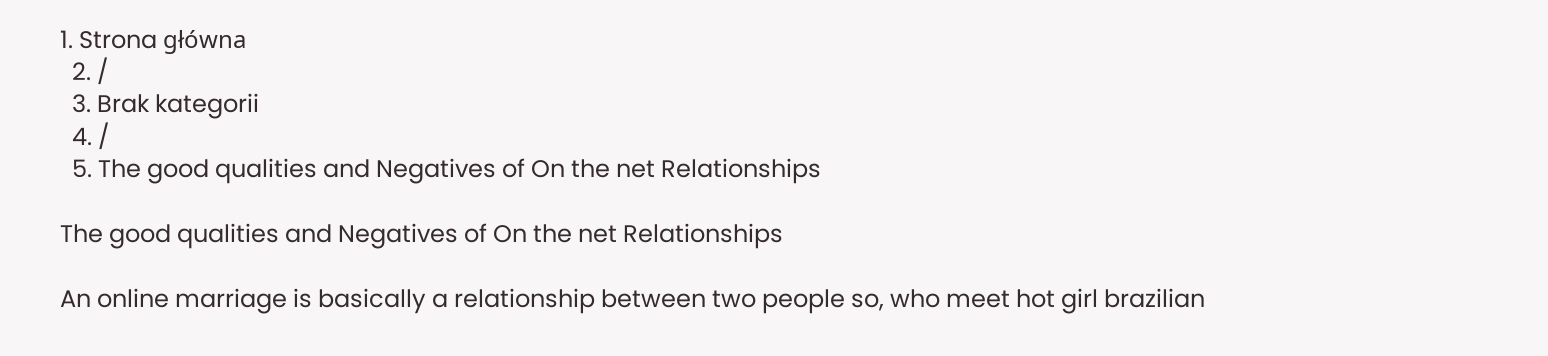1. Strona główna
  2. /
  3. Brak kategorii
  4. /
  5. The good qualities and Negatives of On the net Relationships

The good qualities and Negatives of On the net Relationships

An online marriage is basically a relationship between two people so, who meet hot girl brazilian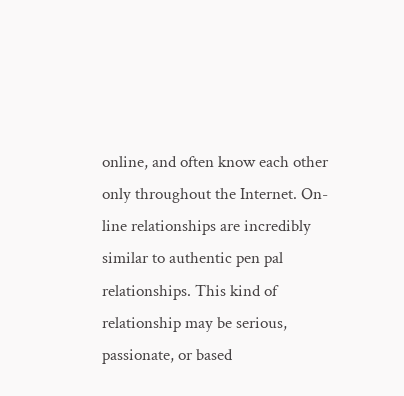online, and often know each other only throughout the Internet. On-line relationships are incredibly similar to authentic pen pal relationships. This kind of relationship may be serious, passionate, or based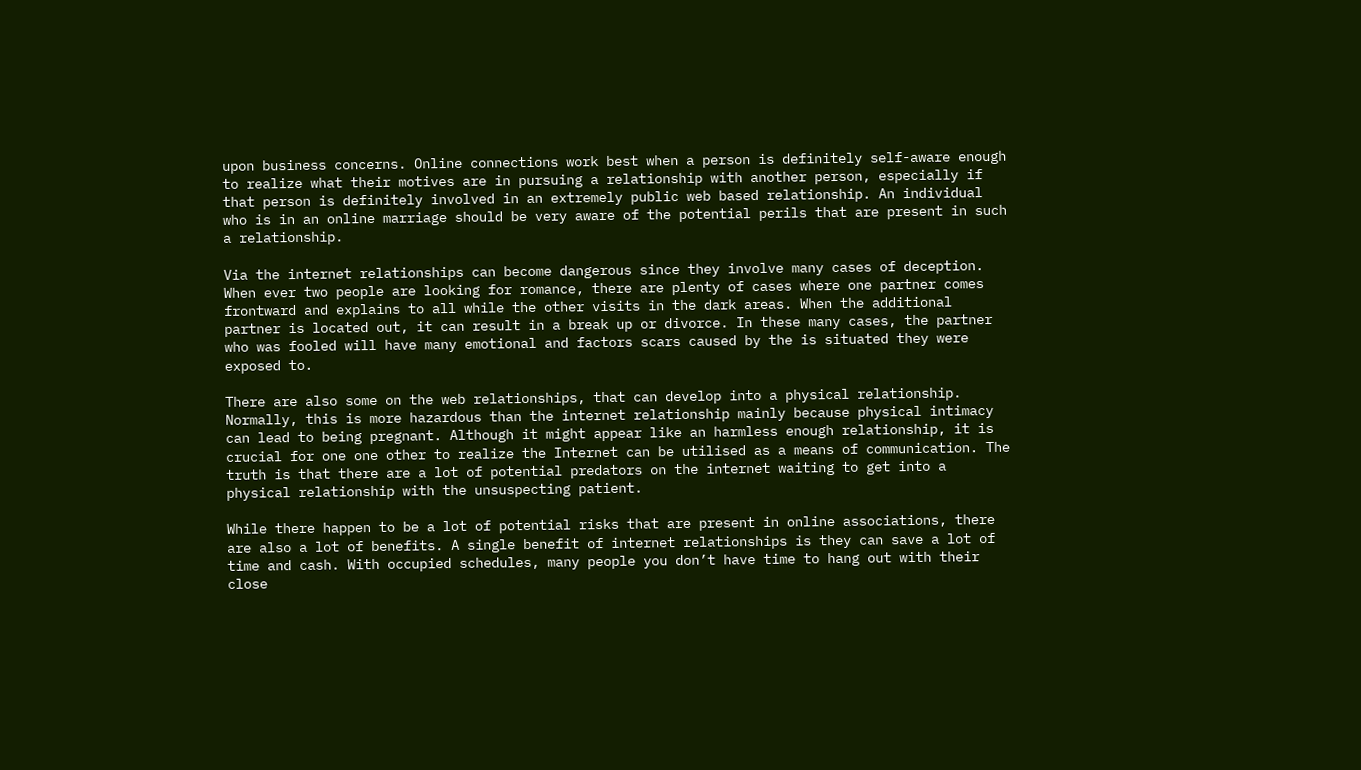upon business concerns. Online connections work best when a person is definitely self-aware enough to realize what their motives are in pursuing a relationship with another person, especially if that person is definitely involved in an extremely public web based relationship. An individual who is in an online marriage should be very aware of the potential perils that are present in such a relationship.

Via the internet relationships can become dangerous since they involve many cases of deception. When ever two people are looking for romance, there are plenty of cases where one partner comes frontward and explains to all while the other visits in the dark areas. When the additional partner is located out, it can result in a break up or divorce. In these many cases, the partner who was fooled will have many emotional and factors scars caused by the is situated they were exposed to.

There are also some on the web relationships, that can develop into a physical relationship. Normally, this is more hazardous than the internet relationship mainly because physical intimacy can lead to being pregnant. Although it might appear like an harmless enough relationship, it is crucial for one one other to realize the Internet can be utilised as a means of communication. The truth is that there are a lot of potential predators on the internet waiting to get into a physical relationship with the unsuspecting patient.

While there happen to be a lot of potential risks that are present in online associations, there are also a lot of benefits. A single benefit of internet relationships is they can save a lot of time and cash. With occupied schedules, many people you don’t have time to hang out with their close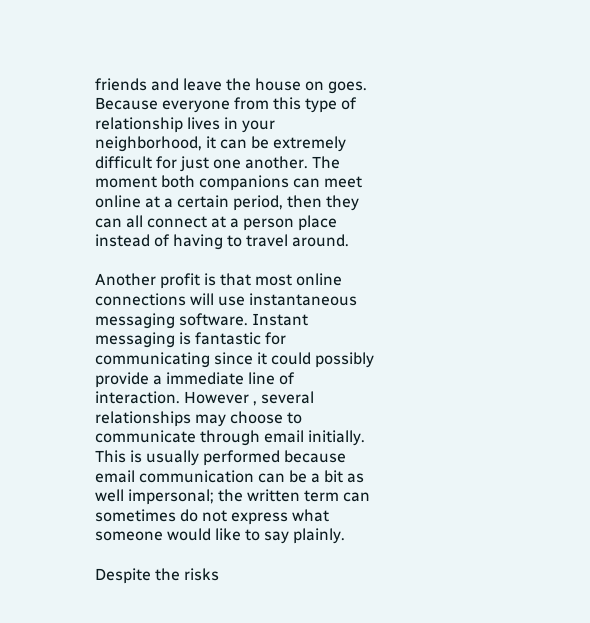friends and leave the house on goes. Because everyone from this type of relationship lives in your neighborhood, it can be extremely difficult for just one another. The moment both companions can meet online at a certain period, then they can all connect at a person place instead of having to travel around.

Another profit is that most online connections will use instantaneous messaging software. Instant messaging is fantastic for communicating since it could possibly provide a immediate line of interaction. However , several relationships may choose to communicate through email initially. This is usually performed because email communication can be a bit as well impersonal; the written term can sometimes do not express what someone would like to say plainly.

Despite the risks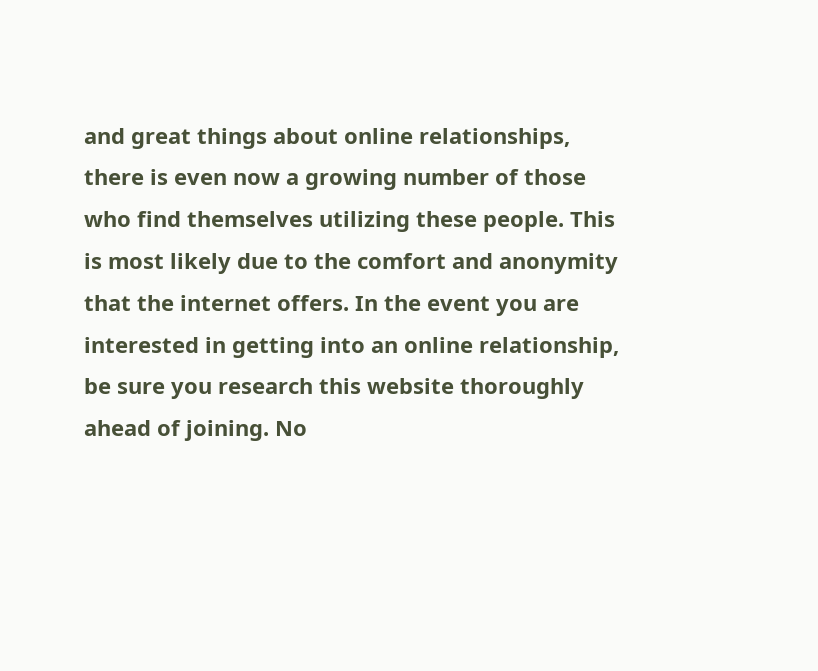and great things about online relationships, there is even now a growing number of those who find themselves utilizing these people. This is most likely due to the comfort and anonymity that the internet offers. In the event you are interested in getting into an online relationship, be sure you research this website thoroughly ahead of joining. No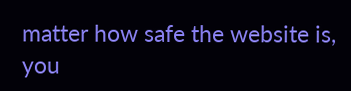matter how safe the website is, you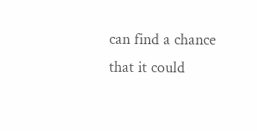can find a chance that it could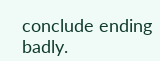conclude ending badly.